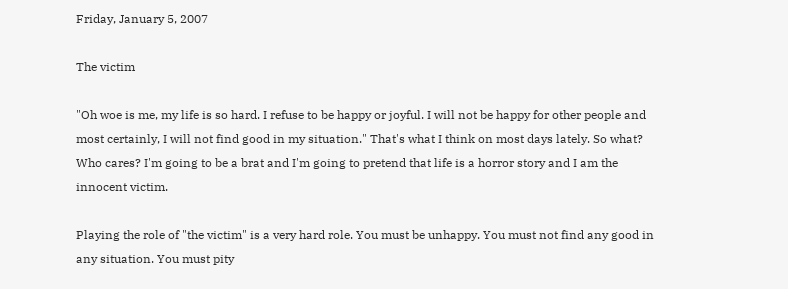Friday, January 5, 2007

The victim

"Oh woe is me, my life is so hard. I refuse to be happy or joyful. I will not be happy for other people and most certainly, I will not find good in my situation." That's what I think on most days lately. So what? Who cares? I'm going to be a brat and I'm going to pretend that life is a horror story and I am the innocent victim.

Playing the role of "the victim" is a very hard role. You must be unhappy. You must not find any good in any situation. You must pity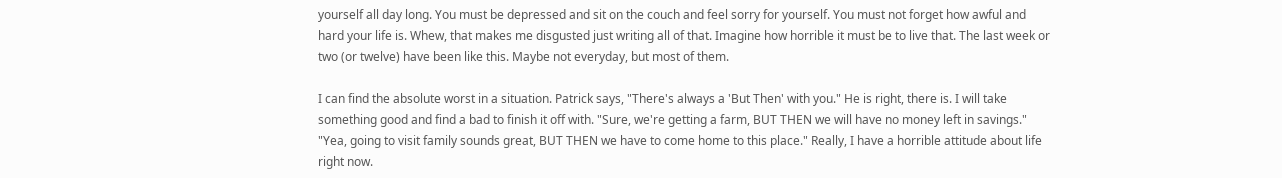yourself all day long. You must be depressed and sit on the couch and feel sorry for yourself. You must not forget how awful and hard your life is. Whew, that makes me disgusted just writing all of that. Imagine how horrible it must be to live that. The last week or two (or twelve) have been like this. Maybe not everyday, but most of them.

I can find the absolute worst in a situation. Patrick says, "There's always a 'But Then' with you." He is right, there is. I will take something good and find a bad to finish it off with. "Sure, we're getting a farm, BUT THEN we will have no money left in savings." "Yea, going to visit family sounds great, BUT THEN we have to come home to this place." Really, I have a horrible attitude about life right now.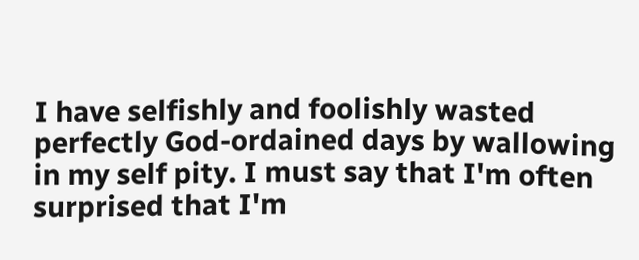I have selfishly and foolishly wasted perfectly God-ordained days by wallowing in my self pity. I must say that I'm often surprised that I'm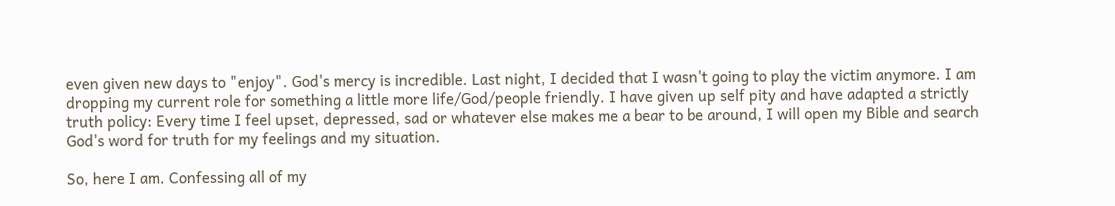even given new days to "enjoy". God's mercy is incredible. Last night, I decided that I wasn't going to play the victim anymore. I am dropping my current role for something a little more life/God/people friendly. I have given up self pity and have adapted a strictly truth policy: Every time I feel upset, depressed, sad or whatever else makes me a bear to be around, I will open my Bible and search God's word for truth for my feelings and my situation.

So, here I am. Confessing all of my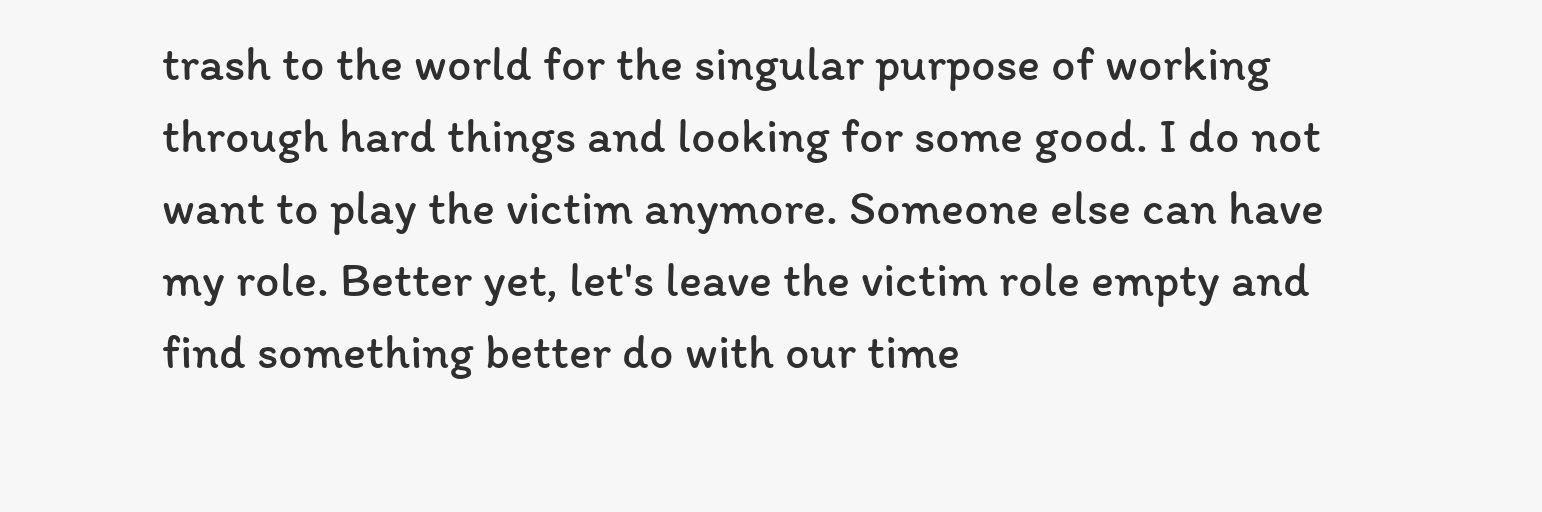trash to the world for the singular purpose of working through hard things and looking for some good. I do not want to play the victim anymore. Someone else can have my role. Better yet, let's leave the victim role empty and find something better do with our time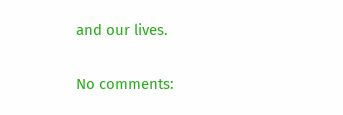and our lives.

No comments: